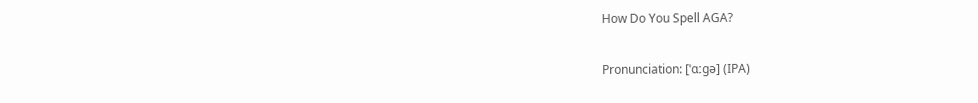How Do You Spell AGA?

Pronunciation: [ˈɑːɡə] (IPA)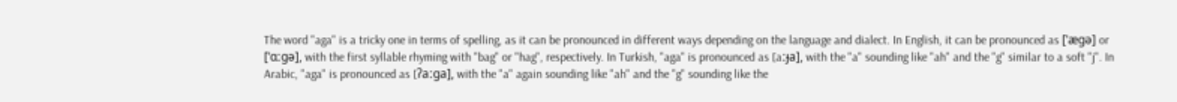The word "aga" is a tricky one in terms of spelling, as it can be pronounced in different ways depending on the language and dialect. In English, it can be pronounced as [ˈæɡə] or [ˈɑːɡə], with the first syllable rhyming with "bag" or "hag", respectively. In Turkish, "aga" is pronounced as [aːɟa], with the "a" sounding like "ah" and the "g" similar to a soft "j". In Arabic, "aga" is pronounced as [ʔaːɡa], with the "a" again sounding like "ah" and the "g" sounding like the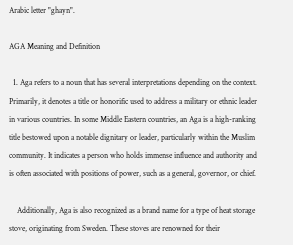Arabic letter "ghayn".

AGA Meaning and Definition

  1. Aga refers to a noun that has several interpretations depending on the context. Primarily, it denotes a title or honorific used to address a military or ethnic leader in various countries. In some Middle Eastern countries, an Aga is a high-ranking title bestowed upon a notable dignitary or leader, particularly within the Muslim community. It indicates a person who holds immense influence and authority and is often associated with positions of power, such as a general, governor, or chief.

    Additionally, Aga is also recognized as a brand name for a type of heat storage stove, originating from Sweden. These stoves are renowned for their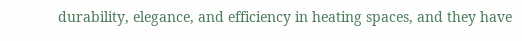durability, elegance, and efficiency in heating spaces, and they have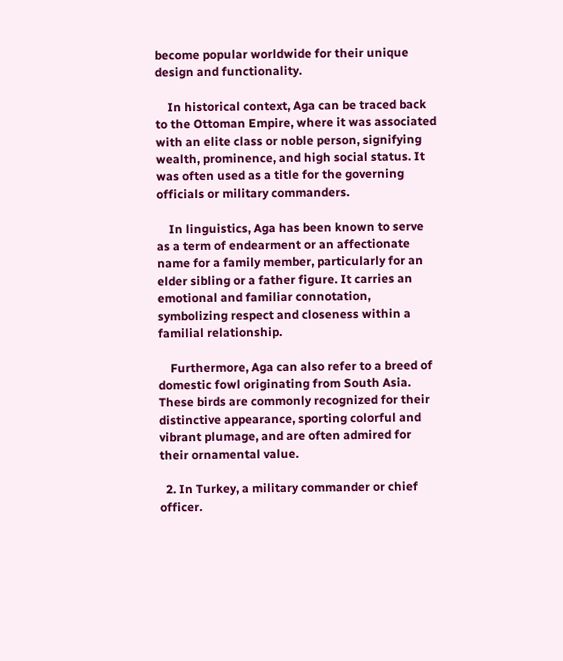become popular worldwide for their unique design and functionality.

    In historical context, Aga can be traced back to the Ottoman Empire, where it was associated with an elite class or noble person, signifying wealth, prominence, and high social status. It was often used as a title for the governing officials or military commanders.

    In linguistics, Aga has been known to serve as a term of endearment or an affectionate name for a family member, particularly for an elder sibling or a father figure. It carries an emotional and familiar connotation, symbolizing respect and closeness within a familial relationship.

    Furthermore, Aga can also refer to a breed of domestic fowl originating from South Asia. These birds are commonly recognized for their distinctive appearance, sporting colorful and vibrant plumage, and are often admired for their ornamental value.

  2. In Turkey, a military commander or chief officer.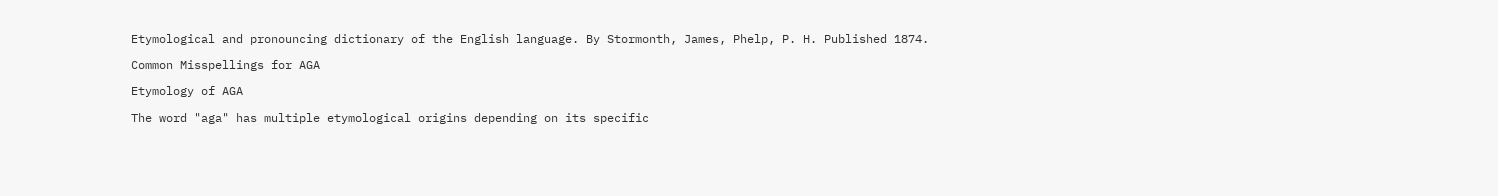Etymological and pronouncing dictionary of the English language. By Stormonth, James, Phelp, P. H. Published 1874.

Common Misspellings for AGA

Etymology of AGA

The word "aga" has multiple etymological origins depending on its specific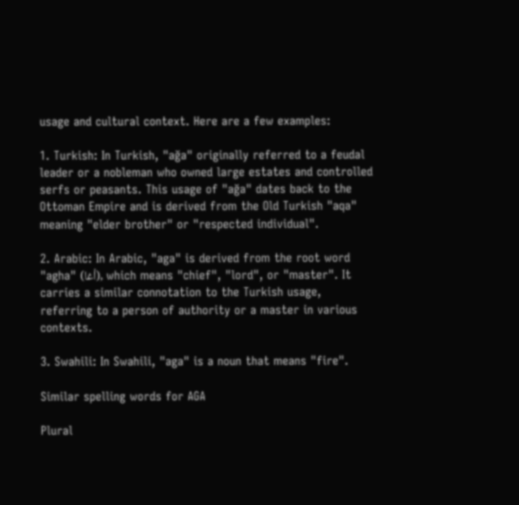usage and cultural context. Here are a few examples:

1. Turkish: In Turkish, "ağa" originally referred to a feudal leader or a nobleman who owned large estates and controlled serfs or peasants. This usage of "ağa" dates back to the Ottoman Empire and is derived from the Old Turkish "aqa" meaning "elder brother" or "respected individual".

2. Arabic: In Arabic, "aga" is derived from the root word "agha" (أغا), which means "chief", "lord", or "master". It carries a similar connotation to the Turkish usage, referring to a person of authority or a master in various contexts.

3. Swahili: In Swahili, "aga" is a noun that means "fire".

Similar spelling words for AGA

Plural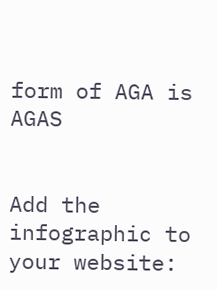form of AGA is AGAS


Add the infographic to your website: